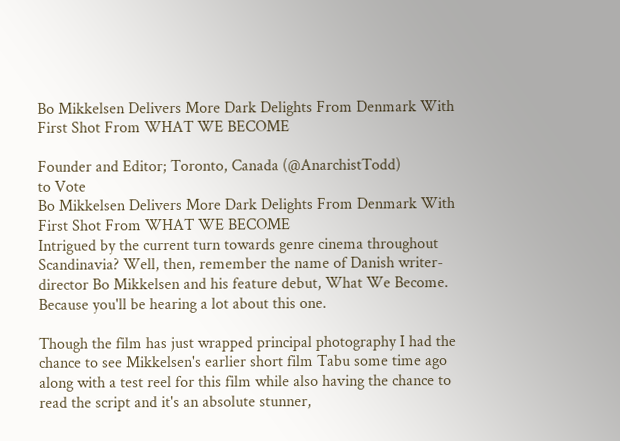Bo Mikkelsen Delivers More Dark Delights From Denmark With First Shot From WHAT WE BECOME

Founder and Editor; Toronto, Canada (@AnarchistTodd)
to Vote
Bo Mikkelsen Delivers More Dark Delights From Denmark With First Shot From WHAT WE BECOME
Intrigued by the current turn towards genre cinema throughout Scandinavia? Well, then, remember the name of Danish writer-director Bo Mikkelsen and his feature debut, What We Become. Because you'll be hearing a lot about this one.

Though the film has just wrapped principal photography I had the chance to see Mikkelsen's earlier short film Tabu some time ago along with a test reel for this film while also having the chance to read the script and it's an absolute stunner,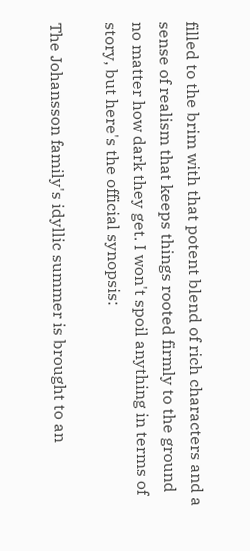filled to the brim with that potent blend of rich characters and a sense of realism that keeps things rooted firmly to the ground no matter how dark they get. I won't spoil anything in terms of story, but here's the official synopsis:

The Johansson family's idyllic summer is brought to an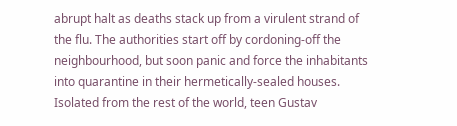abrupt halt as deaths stack up from a virulent strand of the flu. The authorities start off by cordoning-off the neighbourhood, but soon panic and force the inhabitants into quarantine in their hermetically-sealed houses. Isolated from the rest of the world, teen Gustav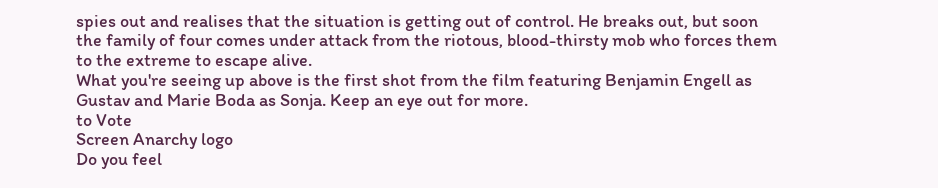spies out and realises that the situation is getting out of control. He breaks out, but soon the family of four comes under attack from the riotous, blood-thirsty mob who forces them to the extreme to escape alive.
What you're seeing up above is the first shot from the film featuring Benjamin Engell as Gustav and Marie Boda as Sonja. Keep an eye out for more.
to Vote
Screen Anarchy logo
Do you feel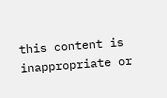this content is inappropriate or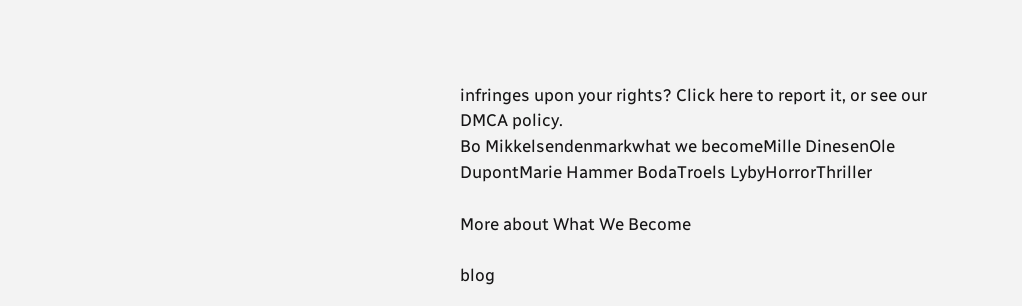infringes upon your rights? Click here to report it, or see our DMCA policy.
Bo Mikkelsendenmarkwhat we becomeMille DinesenOle DupontMarie Hammer BodaTroels LybyHorrorThriller

More about What We Become

blog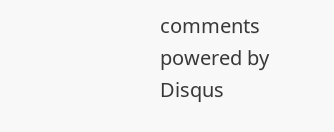comments powered by Disqus